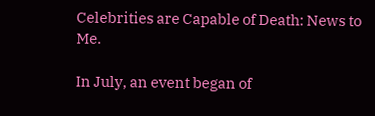Celebrities are Capable of Death: News to Me.

In July, an event began of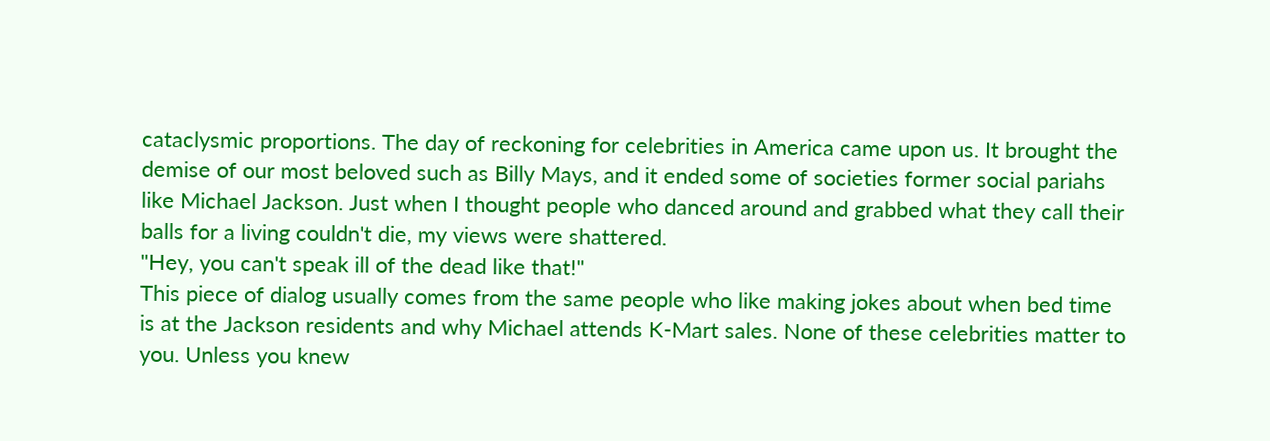cataclysmic proportions. The day of reckoning for celebrities in America came upon us. It brought the demise of our most beloved such as Billy Mays, and it ended some of societies former social pariahs like Michael Jackson. Just when I thought people who danced around and grabbed what they call their balls for a living couldn't die, my views were shattered.
"Hey, you can't speak ill of the dead like that!"
This piece of dialog usually comes from the same people who like making jokes about when bed time is at the Jackson residents and why Michael attends K-Mart sales. None of these celebrities matter to you. Unless you knew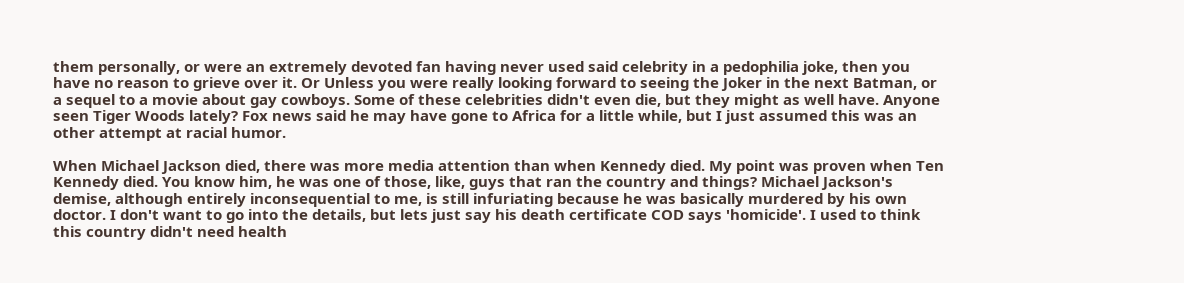them personally, or were an extremely devoted fan having never used said celebrity in a pedophilia joke, then you have no reason to grieve over it. Or Unless you were really looking forward to seeing the Joker in the next Batman, or a sequel to a movie about gay cowboys. Some of these celebrities didn't even die, but they might as well have. Anyone seen Tiger Woods lately? Fox news said he may have gone to Africa for a little while, but I just assumed this was an other attempt at racial humor.

When Michael Jackson died, there was more media attention than when Kennedy died. My point was proven when Ten Kennedy died. You know him, he was one of those, like, guys that ran the country and things? Michael Jackson's demise, although entirely inconsequential to me, is still infuriating because he was basically murdered by his own doctor. I don't want to go into the details, but lets just say his death certificate COD says 'homicide'. I used to think this country didn't need health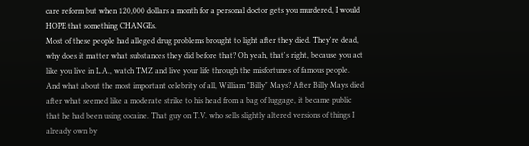care reform but when 120,000 dollars a month for a personal doctor gets you murdered, I would HOPE that something CHANGEs.
Most of these people had alleged drug problems brought to light after they died. They're dead, why does it matter what substances they did before that? Oh yeah, that's right, because you act like you live in L.A., watch TMZ and live your life through the misfortunes of famous people. And what about the most important celebrity of all, William "Billy" Mays? After Billy Mays died after what seemed like a moderate strike to his head from a bag of luggage, it became public that he had been using cocaine. That guy on T.V. who sells slightly altered versions of things I already own by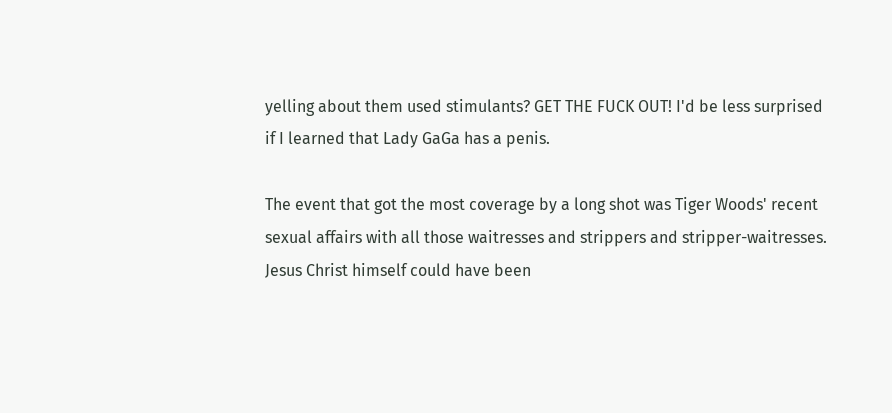yelling about them used stimulants? GET THE FUCK OUT! I'd be less surprised if I learned that Lady GaGa has a penis.

The event that got the most coverage by a long shot was Tiger Woods' recent sexual affairs with all those waitresses and strippers and stripper-waitresses. Jesus Christ himself could have been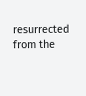resurrected from the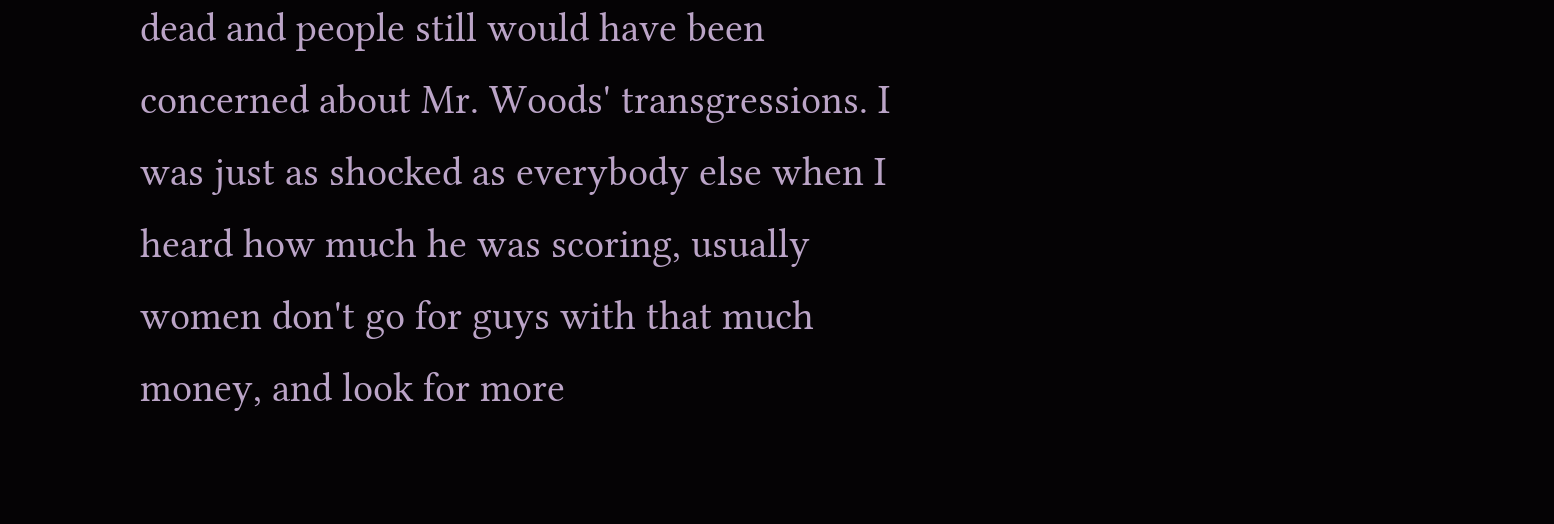dead and people still would have been concerned about Mr. Woods' transgressions. I was just as shocked as everybody else when I heard how much he was scoring, usually women don't go for guys with that much money, and look for more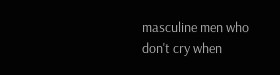masculine men who don't cry when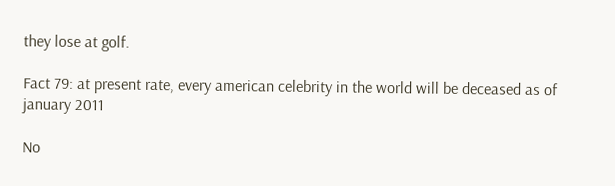they lose at golf.

Fact 79: at present rate, every american celebrity in the world will be deceased as of january 2011

No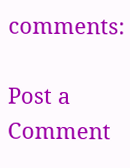comments:

Post a Comment